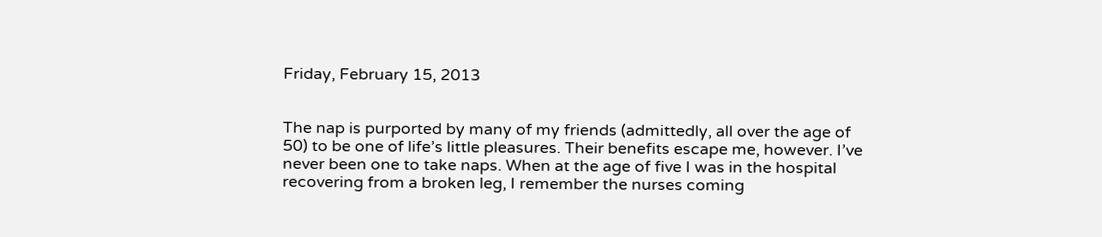Friday, February 15, 2013


The nap is purported by many of my friends (admittedly, all over the age of 50) to be one of life’s little pleasures. Their benefits escape me, however. I’ve never been one to take naps. When at the age of five I was in the hospital recovering from a broken leg, I remember the nurses coming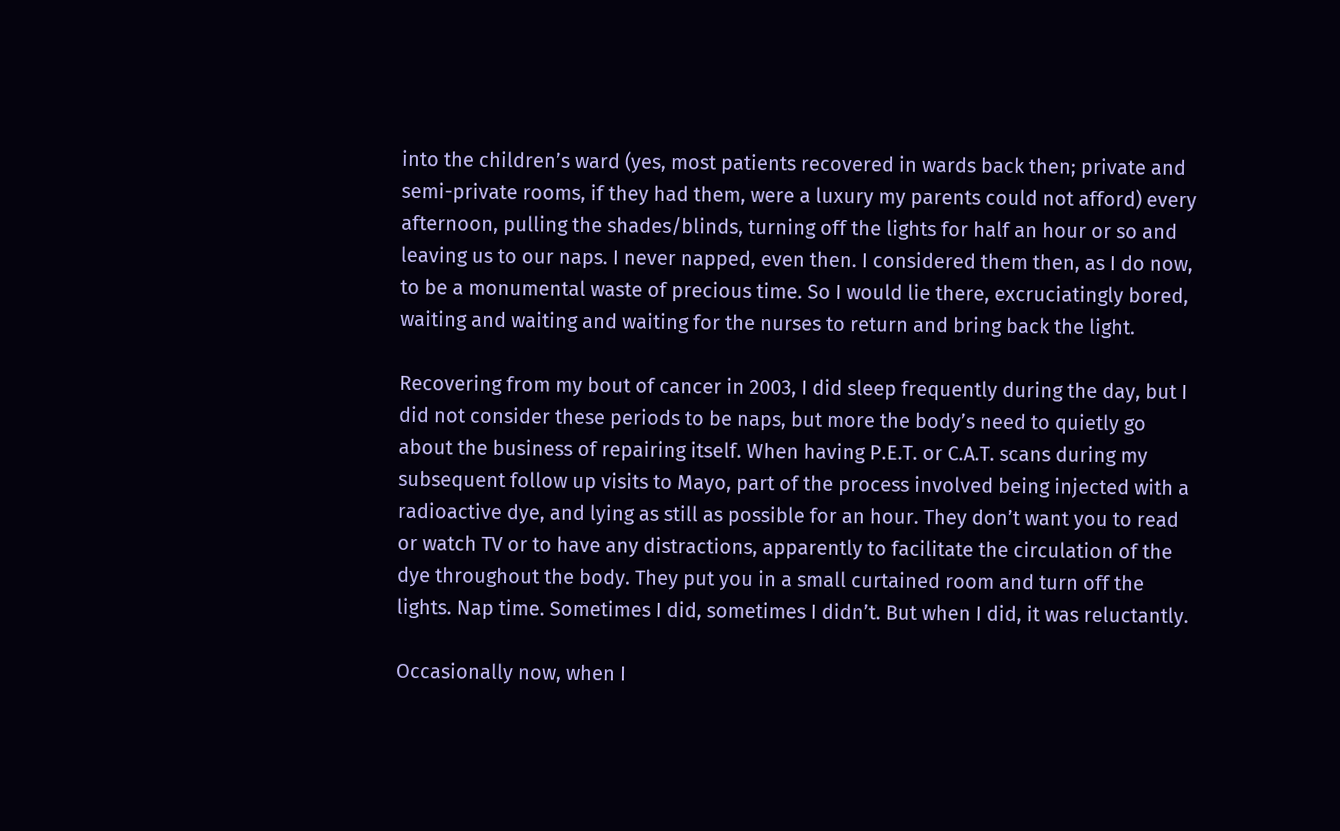into the children’s ward (yes, most patients recovered in wards back then; private and semi-private rooms, if they had them, were a luxury my parents could not afford) every afternoon, pulling the shades/blinds, turning off the lights for half an hour or so and leaving us to our naps. I never napped, even then. I considered them then, as I do now, to be a monumental waste of precious time. So I would lie there, excruciatingly bored, waiting and waiting and waiting for the nurses to return and bring back the light.

Recovering from my bout of cancer in 2003, I did sleep frequently during the day, but I did not consider these periods to be naps, but more the body’s need to quietly go about the business of repairing itself. When having P.E.T. or C.A.T. scans during my subsequent follow up visits to Mayo, part of the process involved being injected with a radioactive dye, and lying as still as possible for an hour. They don’t want you to read or watch TV or to have any distractions, apparently to facilitate the circulation of the dye throughout the body. They put you in a small curtained room and turn off the lights. Nap time. Sometimes I did, sometimes I didn’t. But when I did, it was reluctantly.

Occasionally now, when I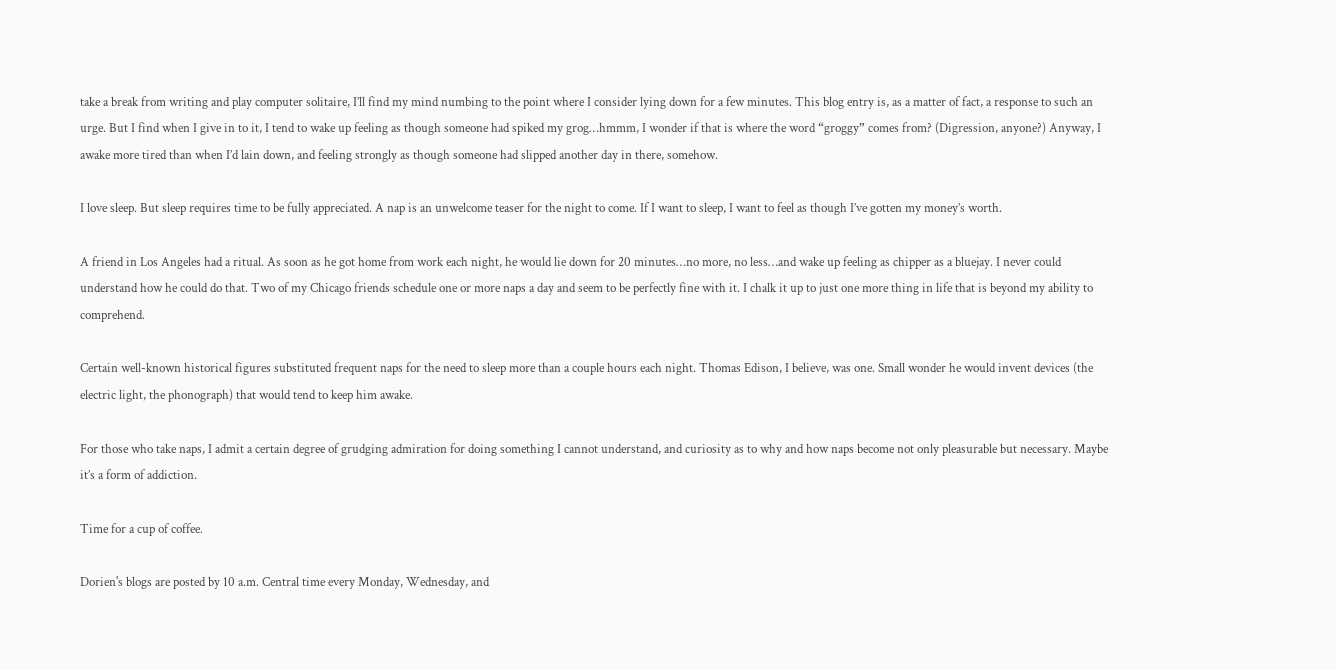take a break from writing and play computer solitaire, I’ll find my mind numbing to the point where I consider lying down for a few minutes. This blog entry is, as a matter of fact, a response to such an urge. But I find when I give in to it, I tend to wake up feeling as though someone had spiked my grog…hmmm, I wonder if that is where the word “groggy” comes from? (Digression, anyone?) Anyway, I awake more tired than when I’d lain down, and feeling strongly as though someone had slipped another day in there, somehow.

I love sleep. But sleep requires time to be fully appreciated. A nap is an unwelcome teaser for the night to come. If I want to sleep, I want to feel as though I’ve gotten my money’s worth.

A friend in Los Angeles had a ritual. As soon as he got home from work each night, he would lie down for 20 minutes…no more, no less…and wake up feeling as chipper as a bluejay. I never could understand how he could do that. Two of my Chicago friends schedule one or more naps a day and seem to be perfectly fine with it. I chalk it up to just one more thing in life that is beyond my ability to comprehend.

Certain well-known historical figures substituted frequent naps for the need to sleep more than a couple hours each night. Thomas Edison, I believe, was one. Small wonder he would invent devices (the electric light, the phonograph) that would tend to keep him awake.

For those who take naps, I admit a certain degree of grudging admiration for doing something I cannot understand, and curiosity as to why and how naps become not only pleasurable but necessary. Maybe it’s a form of addiction.

Time for a cup of coffee.

Dorien's blogs are posted by 10 a.m. Central time every Monday, Wednesday, and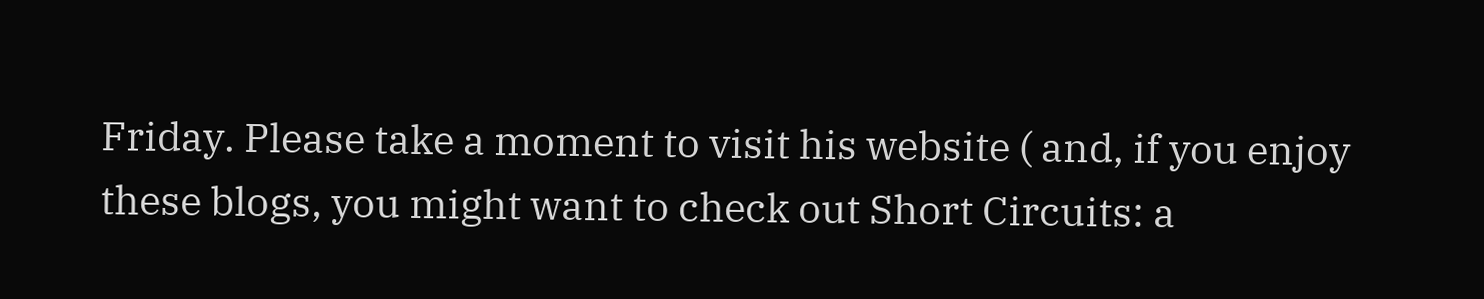Friday. Please take a moment to visit his website ( and, if you enjoy these blogs, you might want to check out Short Circuits: a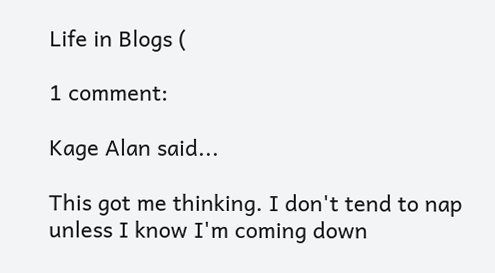Life in Blogs (

1 comment:

Kage Alan said...

This got me thinking. I don't tend to nap unless I know I'm coming down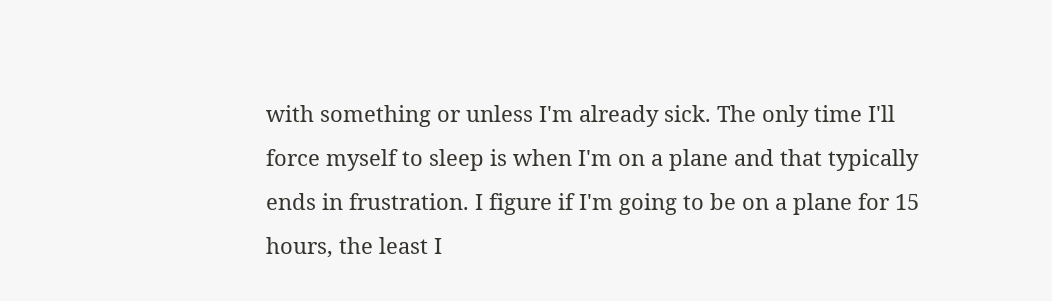with something or unless I'm already sick. The only time I'll force myself to sleep is when I'm on a plane and that typically ends in frustration. I figure if I'm going to be on a plane for 15 hours, the least I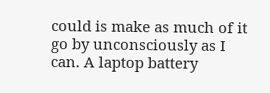could is make as much of it go by unconsciously as I can. A laptop battery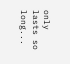only lasts so long...